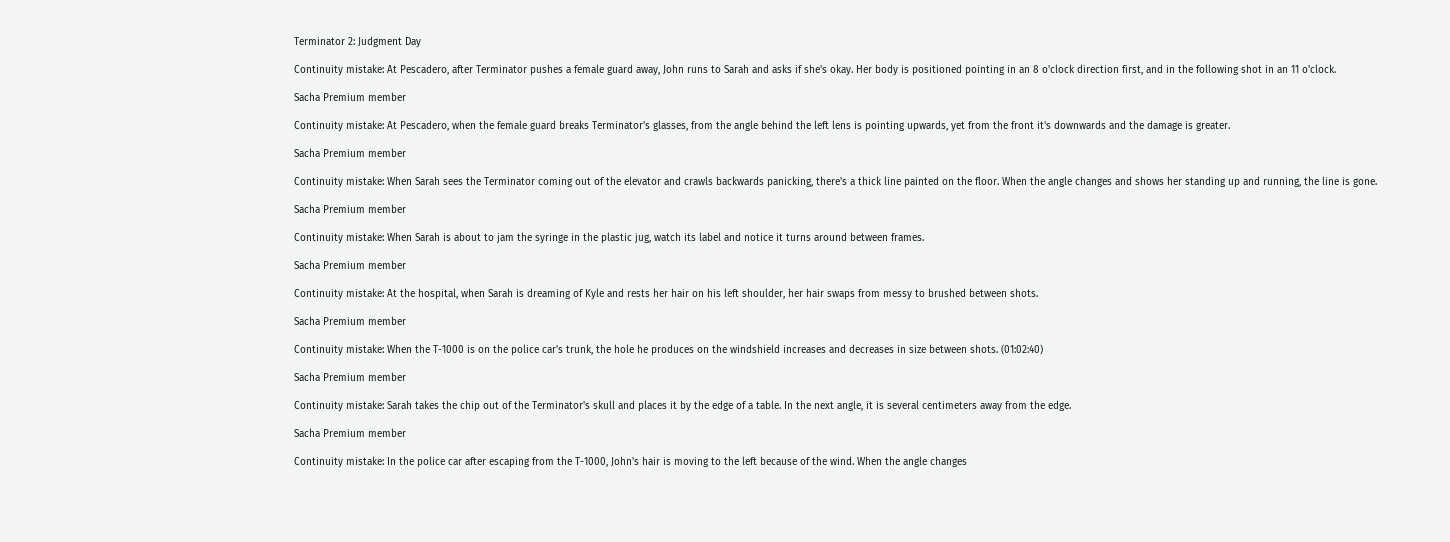Terminator 2: Judgment Day

Continuity mistake: At Pescadero, after Terminator pushes a female guard away, John runs to Sarah and asks if she's okay. Her body is positioned pointing in an 8 o'clock direction first, and in the following shot in an 11 o'clock.

Sacha Premium member

Continuity mistake: At Pescadero, when the female guard breaks Terminator's glasses, from the angle behind the left lens is pointing upwards, yet from the front it's downwards and the damage is greater.

Sacha Premium member

Continuity mistake: When Sarah sees the Terminator coming out of the elevator and crawls backwards panicking, there's a thick line painted on the floor. When the angle changes and shows her standing up and running, the line is gone.

Sacha Premium member

Continuity mistake: When Sarah is about to jam the syringe in the plastic jug, watch its label and notice it turns around between frames.

Sacha Premium member

Continuity mistake: At the hospital, when Sarah is dreaming of Kyle and rests her hair on his left shoulder, her hair swaps from messy to brushed between shots.

Sacha Premium member

Continuity mistake: When the T-1000 is on the police car's trunk, the hole he produces on the windshield increases and decreases in size between shots. (01:02:40)

Sacha Premium member

Continuity mistake: Sarah takes the chip out of the Terminator's skull and places it by the edge of a table. In the next angle, it is several centimeters away from the edge.

Sacha Premium member

Continuity mistake: In the police car after escaping from the T-1000, John's hair is moving to the left because of the wind. When the angle changes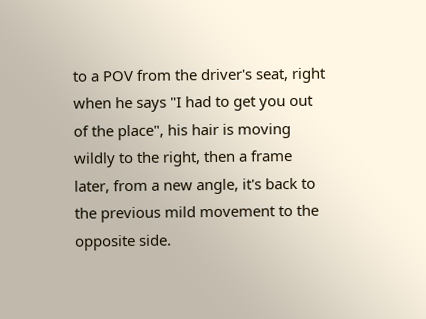to a POV from the driver's seat, right when he says "I had to get you out of the place", his hair is moving wildly to the right, then a frame later, from a new angle, it's back to the previous mild movement to the opposite side.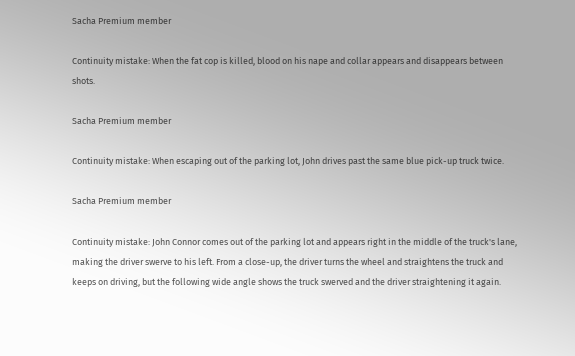Sacha Premium member

Continuity mistake: When the fat cop is killed, blood on his nape and collar appears and disappears between shots.

Sacha Premium member

Continuity mistake: When escaping out of the parking lot, John drives past the same blue pick-up truck twice.

Sacha Premium member

Continuity mistake: John Connor comes out of the parking lot and appears right in the middle of the truck's lane, making the driver swerve to his left. From a close-up, the driver turns the wheel and straightens the truck and keeps on driving, but the following wide angle shows the truck swerved and the driver straightening it again.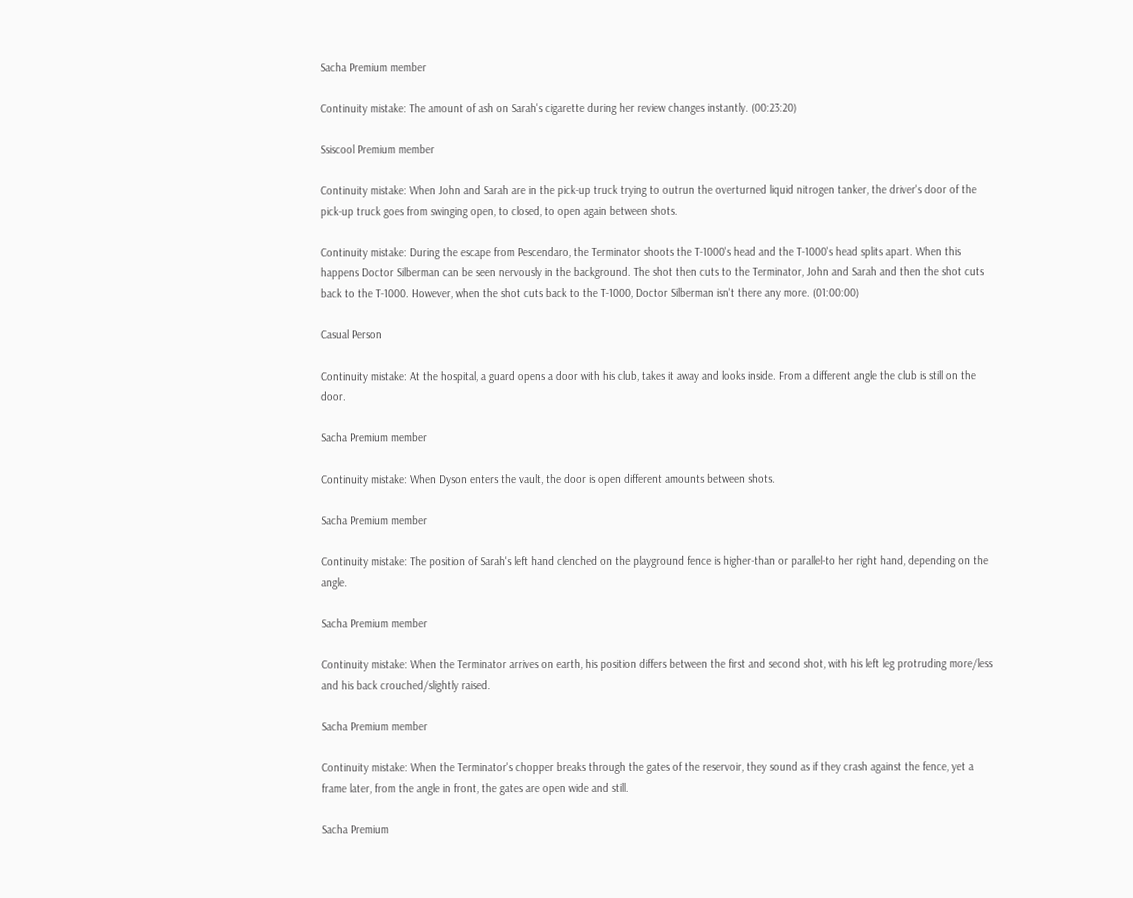Sacha Premium member

Continuity mistake: The amount of ash on Sarah's cigarette during her review changes instantly. (00:23:20)

Ssiscool Premium member

Continuity mistake: When John and Sarah are in the pick-up truck trying to outrun the overturned liquid nitrogen tanker, the driver's door of the pick-up truck goes from swinging open, to closed, to open again between shots.

Continuity mistake: During the escape from Pescendaro, the Terminator shoots the T-1000's head and the T-1000's head splits apart. When this happens Doctor Silberman can be seen nervously in the background. The shot then cuts to the Terminator, John and Sarah and then the shot cuts back to the T-1000. However, when the shot cuts back to the T-1000, Doctor Silberman isn't there any more. (01:00:00)

Casual Person

Continuity mistake: At the hospital, a guard opens a door with his club, takes it away and looks inside. From a different angle the club is still on the door.

Sacha Premium member

Continuity mistake: When Dyson enters the vault, the door is open different amounts between shots.

Sacha Premium member

Continuity mistake: The position of Sarah's left hand clenched on the playground fence is higher-than or parallel-to her right hand, depending on the angle.

Sacha Premium member

Continuity mistake: When the Terminator arrives on earth, his position differs between the first and second shot, with his left leg protruding more/less and his back crouched/slightly raised.

Sacha Premium member

Continuity mistake: When the Terminator's chopper breaks through the gates of the reservoir, they sound as if they crash against the fence, yet a frame later, from the angle in front, the gates are open wide and still.

Sacha Premium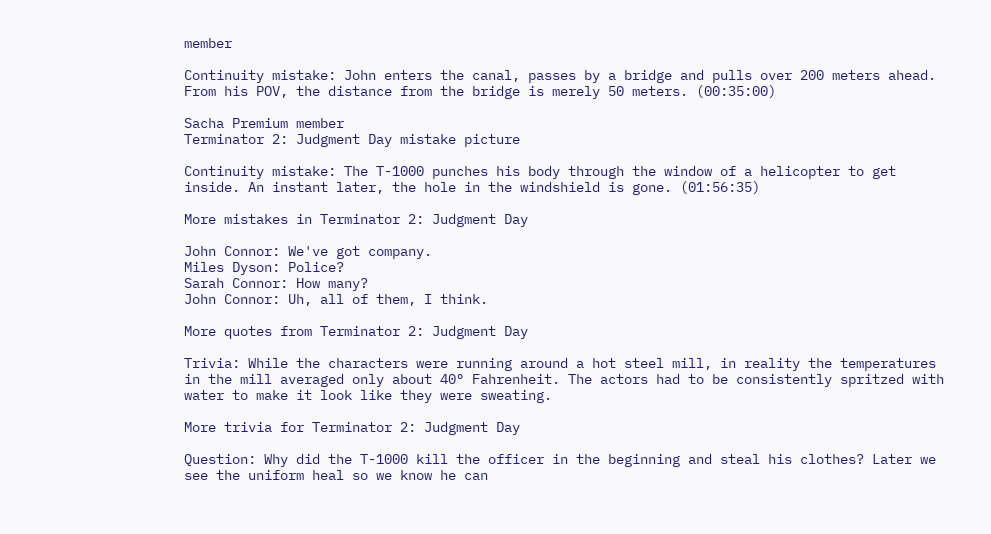member

Continuity mistake: John enters the canal, passes by a bridge and pulls over 200 meters ahead. From his POV, the distance from the bridge is merely 50 meters. (00:35:00)

Sacha Premium member
Terminator 2: Judgment Day mistake picture

Continuity mistake: The T-1000 punches his body through the window of a helicopter to get inside. An instant later, the hole in the windshield is gone. (01:56:35)

More mistakes in Terminator 2: Judgment Day

John Connor: We've got company.
Miles Dyson: Police?
Sarah Connor: How many?
John Connor: Uh, all of them, I think.

More quotes from Terminator 2: Judgment Day

Trivia: While the characters were running around a hot steel mill, in reality the temperatures in the mill averaged only about 40° Fahrenheit. The actors had to be consistently spritzed with water to make it look like they were sweating.

More trivia for Terminator 2: Judgment Day

Question: Why did the T-1000 kill the officer in the beginning and steal his clothes? Later we see the uniform heal so we know he can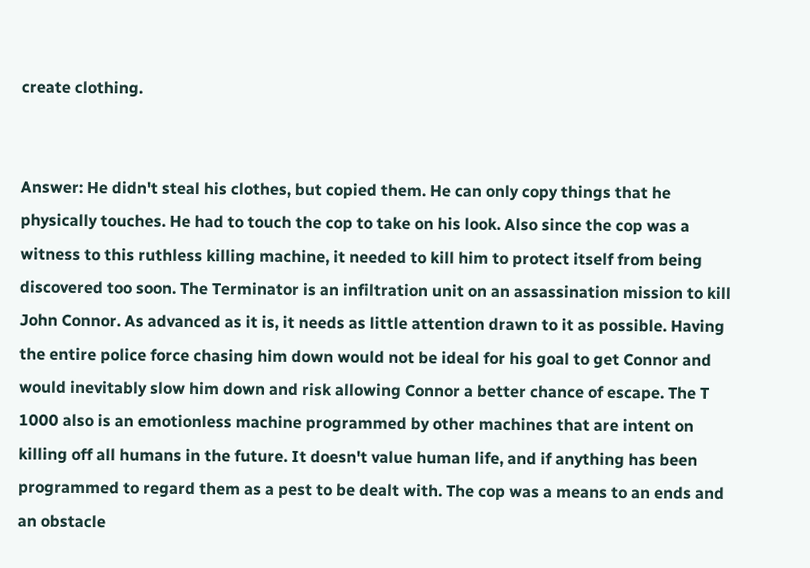create clothing.


Answer: He didn't steal his clothes, but copied them. He can only copy things that he physically touches. He had to touch the cop to take on his look. Also since the cop was a witness to this ruthless killing machine, it needed to kill him to protect itself from being discovered too soon. The Terminator is an infiltration unit on an assassination mission to kill John Connor. As advanced as it is, it needs as little attention drawn to it as possible. Having the entire police force chasing him down would not be ideal for his goal to get Connor and would inevitably slow him down and risk allowing Connor a better chance of escape. The T 1000 also is an emotionless machine programmed by other machines that are intent on killing off all humans in the future. It doesn't value human life, and if anything has been programmed to regard them as a pest to be dealt with. The cop was a means to an ends and an obstacle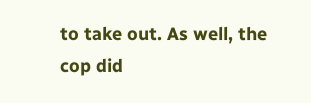to take out. As well, the cop did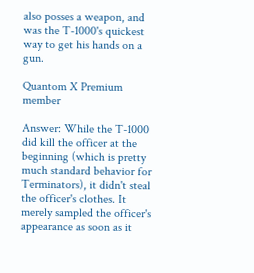also posses a weapon, and was the T-1000's quickest way to get his hands on a gun.

Quantom X Premium member

Answer: While the T-1000 did kill the officer at the beginning (which is pretty much standard behavior for Terminators), it didn't steal the officer's clothes. It merely sampled the officer's appearance as soon as it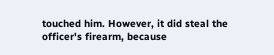touched him. However, it did steal the officer's firearm, because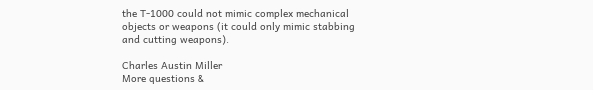the T-1000 could not mimic complex mechanical objects or weapons (it could only mimic stabbing and cutting weapons).

Charles Austin Miller
More questions &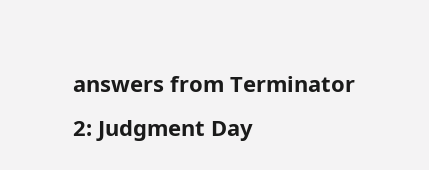answers from Terminator 2: Judgment Day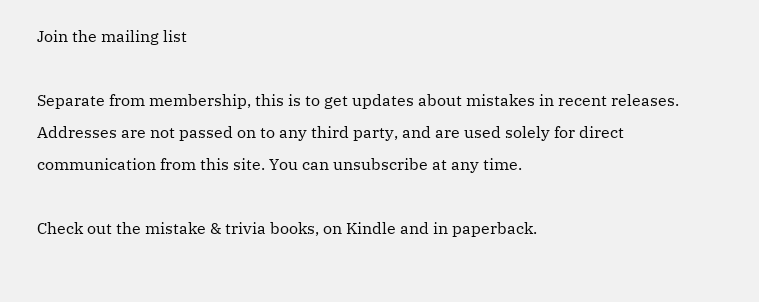Join the mailing list

Separate from membership, this is to get updates about mistakes in recent releases. Addresses are not passed on to any third party, and are used solely for direct communication from this site. You can unsubscribe at any time.

Check out the mistake & trivia books, on Kindle and in paperback.